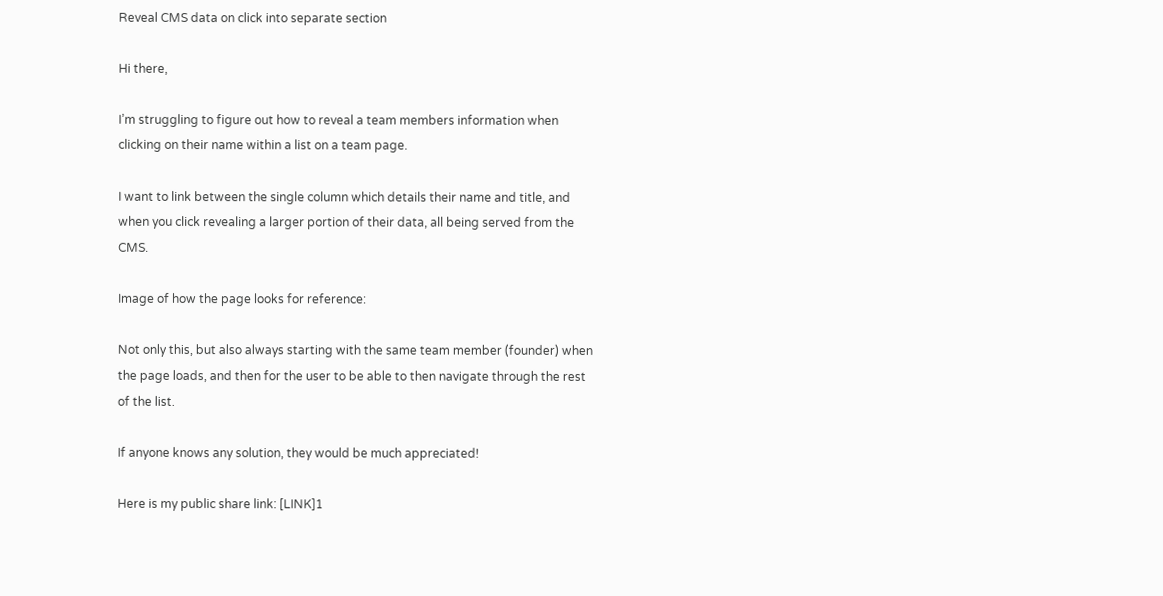Reveal CMS data on click into separate section

Hi there,

I’m struggling to figure out how to reveal a team members information when clicking on their name within a list on a team page.

I want to link between the single column which details their name and title, and when you click revealing a larger portion of their data, all being served from the CMS.

Image of how the page looks for reference:

Not only this, but also always starting with the same team member (founder) when the page loads, and then for the user to be able to then navigate through the rest of the list.

If anyone knows any solution, they would be much appreciated!

Here is my public share link: [LINK]1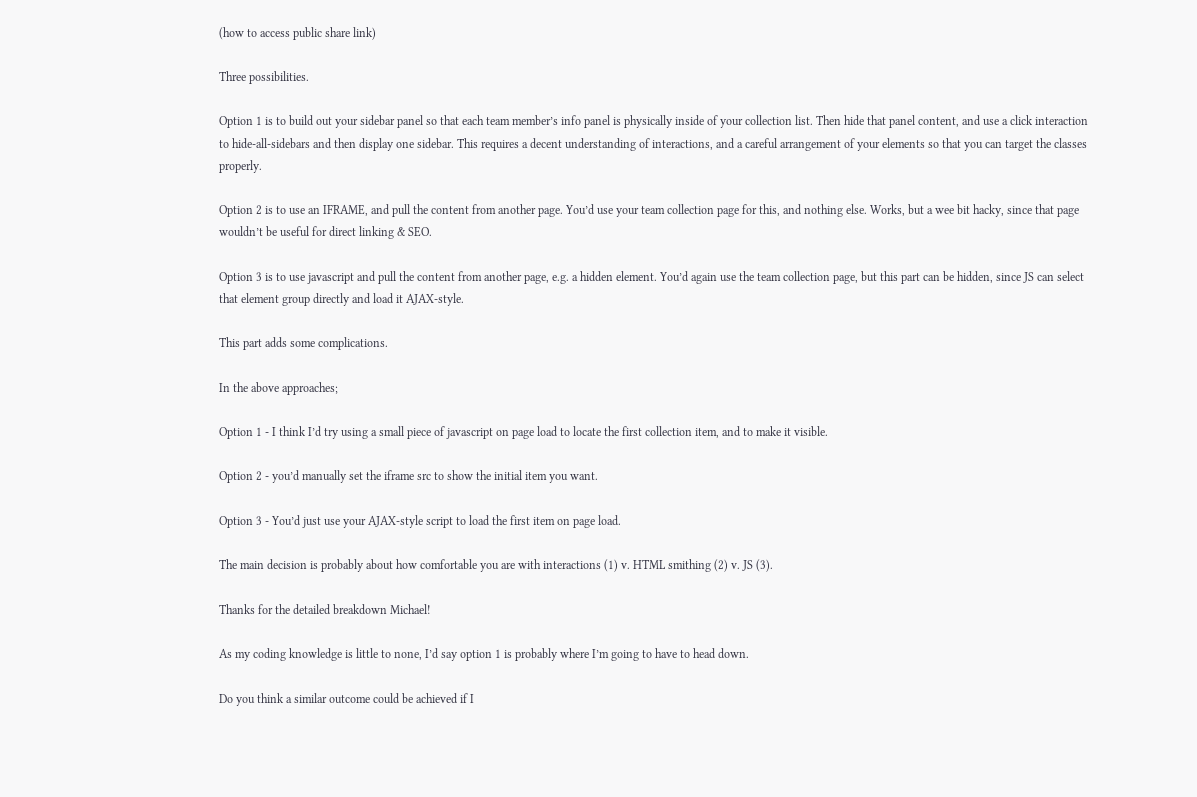(how to access public share link)

Three possibilities.

Option 1 is to build out your sidebar panel so that each team member’s info panel is physically inside of your collection list. Then hide that panel content, and use a click interaction to hide-all-sidebars and then display one sidebar. This requires a decent understanding of interactions, and a careful arrangement of your elements so that you can target the classes properly.

Option 2 is to use an IFRAME, and pull the content from another page. You’d use your team collection page for this, and nothing else. Works, but a wee bit hacky, since that page wouldn’t be useful for direct linking & SEO.

Option 3 is to use javascript and pull the content from another page, e.g. a hidden element. You’d again use the team collection page, but this part can be hidden, since JS can select that element group directly and load it AJAX-style.

This part adds some complications.

In the above approaches;

Option 1 - I think I’d try using a small piece of javascript on page load to locate the first collection item, and to make it visible.

Option 2 - you’d manually set the iframe src to show the initial item you want.

Option 3 - You’d just use your AJAX-style script to load the first item on page load.

The main decision is probably about how comfortable you are with interactions (1) v. HTML smithing (2) v. JS (3).

Thanks for the detailed breakdown Michael!

As my coding knowledge is little to none, I’d say option 1 is probably where I’m going to have to head down.

Do you think a similar outcome could be achieved if I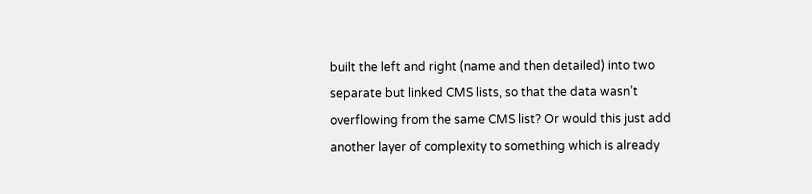built the left and right (name and then detailed) into two separate but linked CMS lists, so that the data wasn’t overflowing from the same CMS list? Or would this just add another layer of complexity to something which is already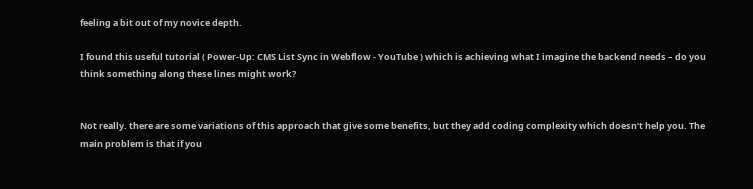feeling a bit out of my novice depth.

I found this useful tutorial ( Power-Up: CMS List Sync in Webflow - YouTube ) which is achieving what I imagine the backend needs – do you think something along these lines might work?


Not really. there are some variations of this approach that give some benefits, but they add coding complexity which doesn’t help you. The main problem is that if you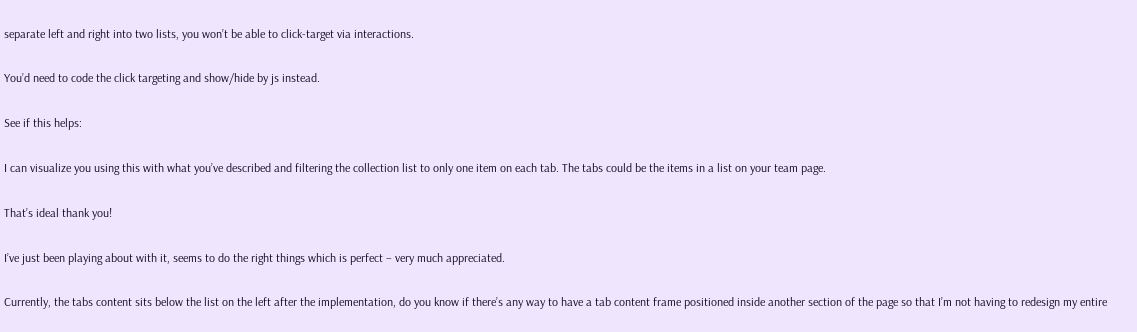separate left and right into two lists, you won’t be able to click-target via interactions.

You’d need to code the click targeting and show/hide by js instead.

See if this helps:

I can visualize you using this with what you’ve described and filtering the collection list to only one item on each tab. The tabs could be the items in a list on your team page.

That’s ideal thank you!

I’ve just been playing about with it, seems to do the right things which is perfect – very much appreciated.

Currently, the tabs content sits below the list on the left after the implementation, do you know if there’s any way to have a tab content frame positioned inside another section of the page so that I’m not having to redesign my entire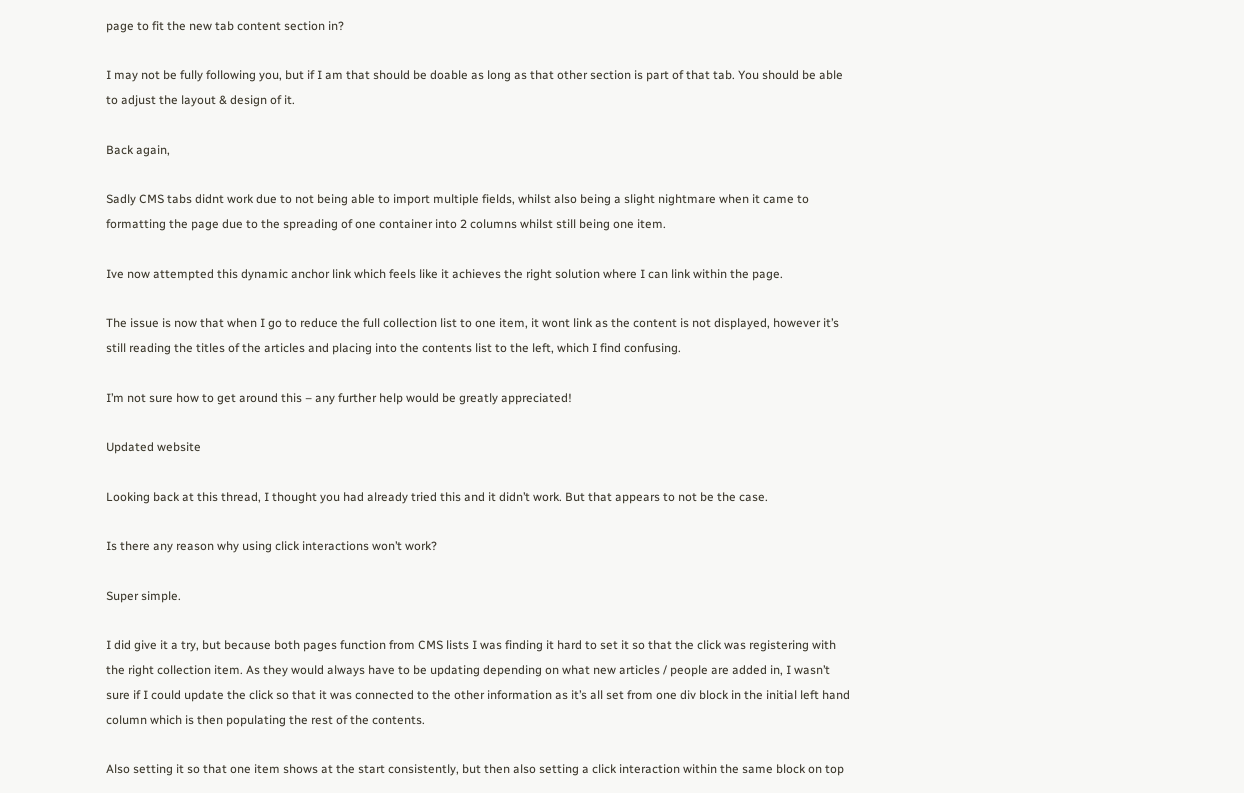page to fit the new tab content section in?

I may not be fully following you, but if I am that should be doable as long as that other section is part of that tab. You should be able to adjust the layout & design of it.

Back again,

Sadly CMS tabs didnt work due to not being able to import multiple fields, whilst also being a slight nightmare when it came to formatting the page due to the spreading of one container into 2 columns whilst still being one item.

Ive now attempted this dynamic anchor link which feels like it achieves the right solution where I can link within the page.

The issue is now that when I go to reduce the full collection list to one item, it wont link as the content is not displayed, however it’s still reading the titles of the articles and placing into the contents list to the left, which I find confusing.

I’m not sure how to get around this – any further help would be greatly appreciated!

Updated website

Looking back at this thread, I thought you had already tried this and it didn’t work. But that appears to not be the case.

Is there any reason why using click interactions won’t work?

Super simple.

I did give it a try, but because both pages function from CMS lists I was finding it hard to set it so that the click was registering with the right collection item. As they would always have to be updating depending on what new articles / people are added in, I wasn’t sure if I could update the click so that it was connected to the other information as it’s all set from one div block in the initial left hand column which is then populating the rest of the contents.

Also setting it so that one item shows at the start consistently, but then also setting a click interaction within the same block on top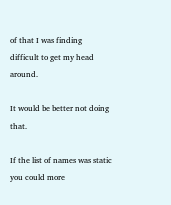of that I was finding difficult to get my head around.

It would be better not doing that.

If the list of names was static you could more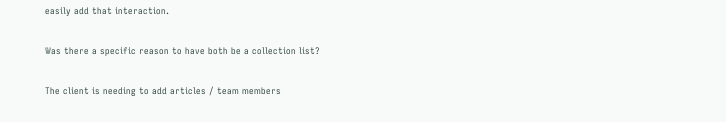easily add that interaction.

Was there a specific reason to have both be a collection list?

The client is needing to add articles / team members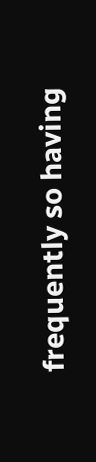frequently so having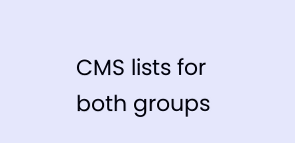CMS lists for both groups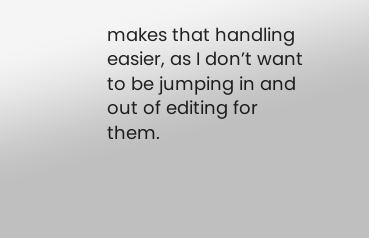makes that handling easier, as I don’t want to be jumping in and out of editing for them.